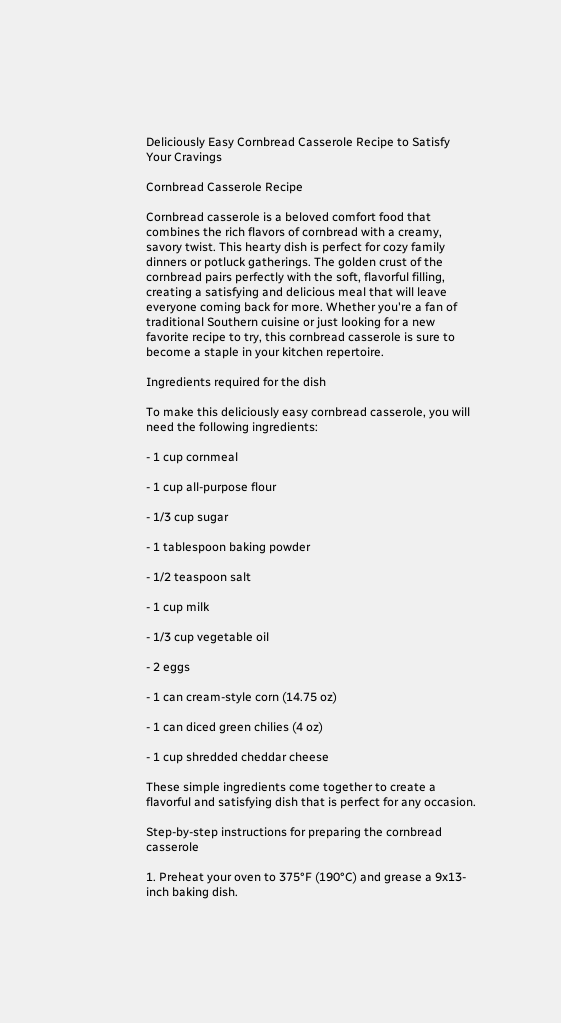Deliciously Easy Cornbread Casserole Recipe to Satisfy Your Cravings

Cornbread Casserole Recipe

Cornbread casserole is a beloved comfort food that combines the rich flavors of cornbread with a creamy, savory twist. This hearty dish is perfect for cozy family dinners or potluck gatherings. The golden crust of the cornbread pairs perfectly with the soft, flavorful filling, creating a satisfying and delicious meal that will leave everyone coming back for more. Whether you're a fan of traditional Southern cuisine or just looking for a new favorite recipe to try, this cornbread casserole is sure to become a staple in your kitchen repertoire.

Ingredients required for the dish

To make this deliciously easy cornbread casserole, you will need the following ingredients:

- 1 cup cornmeal

- 1 cup all-purpose flour

- 1/3 cup sugar

- 1 tablespoon baking powder

- 1/2 teaspoon salt

- 1 cup milk

- 1/3 cup vegetable oil

- 2 eggs

- 1 can cream-style corn (14.75 oz)

- 1 can diced green chilies (4 oz)

- 1 cup shredded cheddar cheese

These simple ingredients come together to create a flavorful and satisfying dish that is perfect for any occasion.

Step-by-step instructions for preparing the cornbread casserole

1. Preheat your oven to 375°F (190°C) and grease a 9x13-inch baking dish.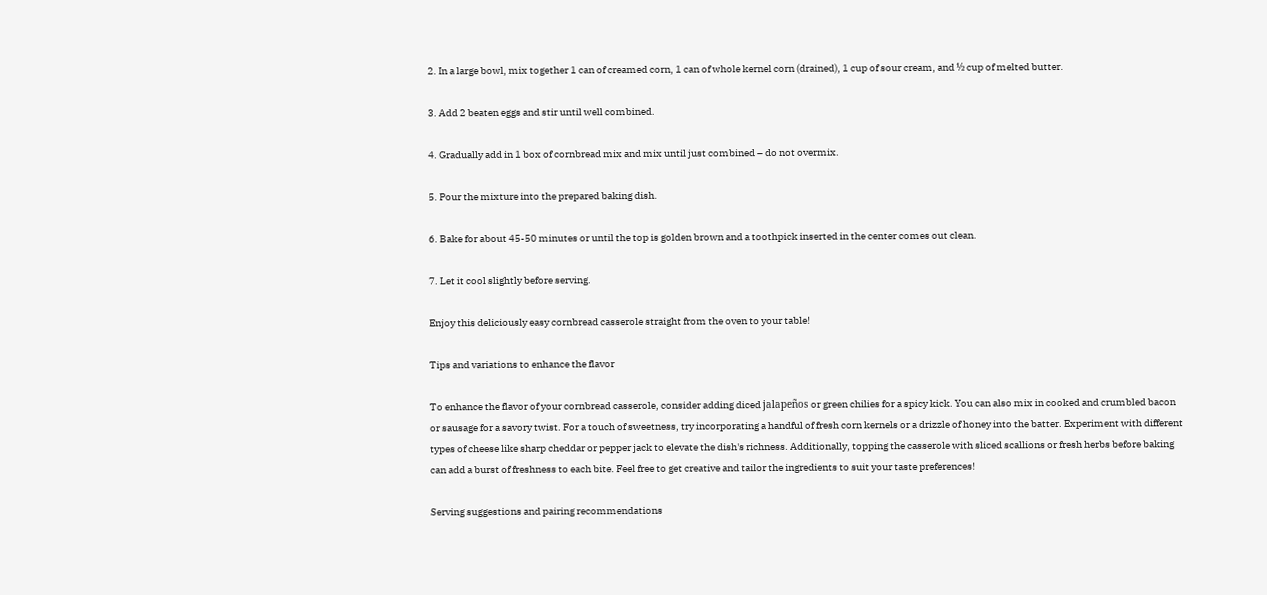2. In a large bowl, mix together 1 can of creamed corn, 1 can of whole kernel corn (drained), 1 cup of sour cream, and ½ cup of melted butter.

3. Add 2 beaten eggs and stir until well combined.

4. Gradually add in 1 box of cornbread mix and mix until just combined – do not overmix.

5. Pour the mixture into the prepared baking dish.

6. Bake for about 45-50 minutes or until the top is golden brown and a toothpick inserted in the center comes out clean.

7. Let it cool slightly before serving.

Enjoy this deliciously easy cornbread casserole straight from the oven to your table!

Tips and variations to enhance the flavor

To enhance the flavor of your cornbread casserole, consider adding diced jalapeños or green chilies for a spicy kick. You can also mix in cooked and crumbled bacon or sausage for a savory twist. For a touch of sweetness, try incorporating a handful of fresh corn kernels or a drizzle of honey into the batter. Experiment with different types of cheese like sharp cheddar or pepper jack to elevate the dish's richness. Additionally, topping the casserole with sliced scallions or fresh herbs before baking can add a burst of freshness to each bite. Feel free to get creative and tailor the ingredients to suit your taste preferences!

Serving suggestions and pairing recommendations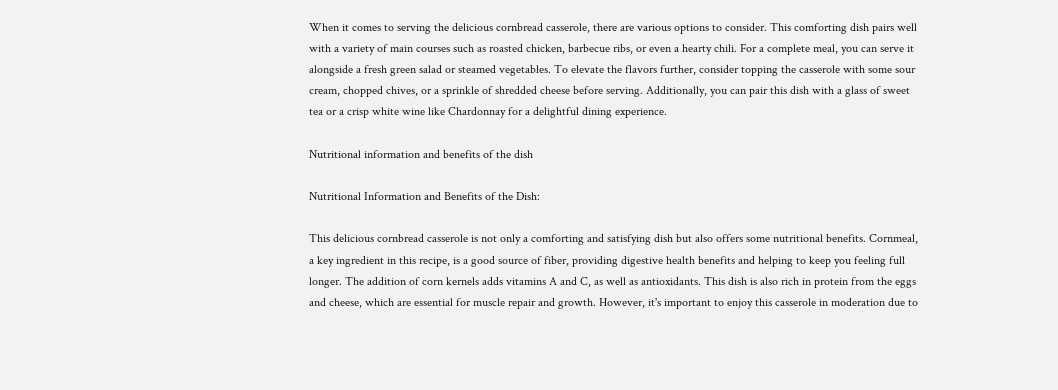When it comes to serving the delicious cornbread casserole, there are various options to consider. This comforting dish pairs well with a variety of main courses such as roasted chicken, barbecue ribs, or even a hearty chili. For a complete meal, you can serve it alongside a fresh green salad or steamed vegetables. To elevate the flavors further, consider topping the casserole with some sour cream, chopped chives, or a sprinkle of shredded cheese before serving. Additionally, you can pair this dish with a glass of sweet tea or a crisp white wine like Chardonnay for a delightful dining experience.

Nutritional information and benefits of the dish

Nutritional Information and Benefits of the Dish:

This delicious cornbread casserole is not only a comforting and satisfying dish but also offers some nutritional benefits. Cornmeal, a key ingredient in this recipe, is a good source of fiber, providing digestive health benefits and helping to keep you feeling full longer. The addition of corn kernels adds vitamins A and C, as well as antioxidants. This dish is also rich in protein from the eggs and cheese, which are essential for muscle repair and growth. However, it's important to enjoy this casserole in moderation due to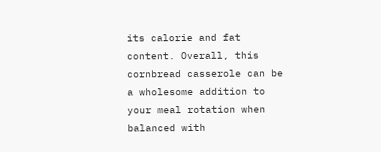its calorie and fat content. Overall, this cornbread casserole can be a wholesome addition to your meal rotation when balanced with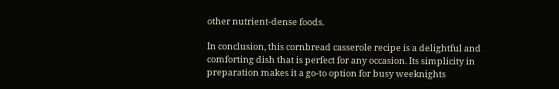other nutrient-dense foods.

In conclusion, this cornbread casserole recipe is a delightful and comforting dish that is perfect for any occasion. Its simplicity in preparation makes it a go-to option for busy weeknights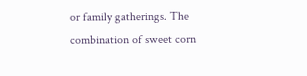or family gatherings. The combination of sweet corn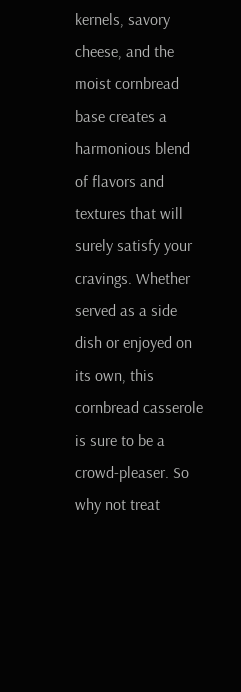kernels, savory cheese, and the moist cornbread base creates a harmonious blend of flavors and textures that will surely satisfy your cravings. Whether served as a side dish or enjoyed on its own, this cornbread casserole is sure to be a crowd-pleaser. So why not treat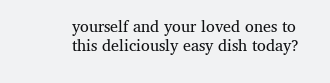yourself and your loved ones to this deliciously easy dish today?